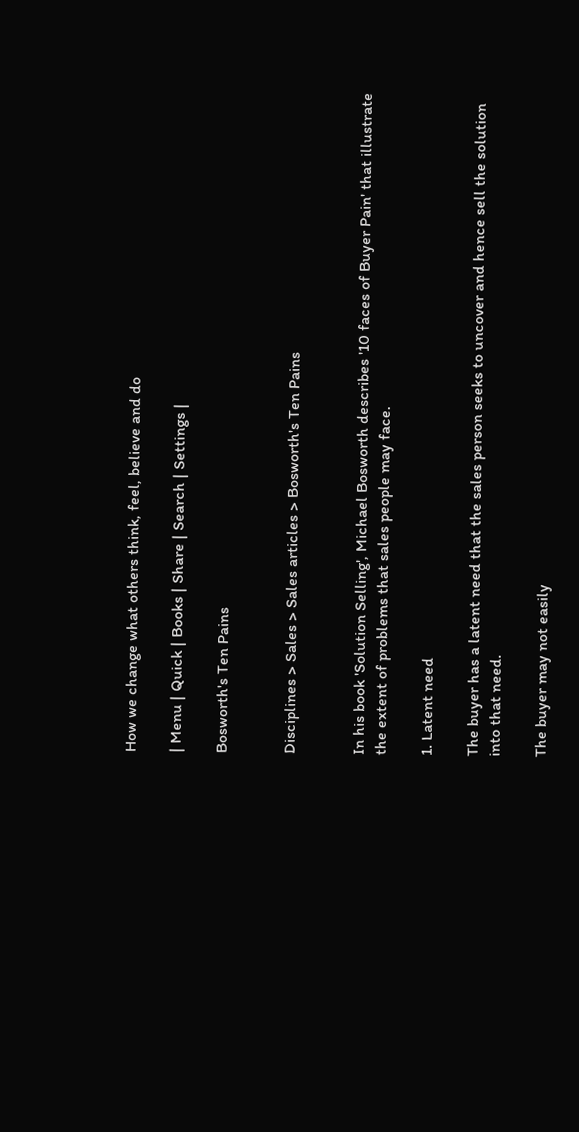How we change what others think, feel, believe and do

| Menu | Quick | Books | Share | Search | Settings |

Bosworth's Ten Pains


Disciplines > Sales > Sales articles > Bosworth's Ten Pains


In his book 'Solution Selling', Michael Bosworth describes '10 faces of Buyer Pain' that illustrate the extent of problems that sales people may face.

1. Latent need

The buyer has a latent need that the sales person seeks to uncover and hence sell the solution into that need.

The buyer may not easily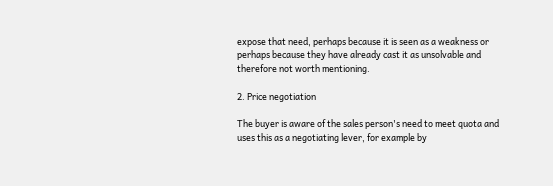expose that need, perhaps because it is seen as a weakness or perhaps because they have already cast it as unsolvable and therefore not worth mentioning.

2. Price negotiation

The buyer is aware of the sales person's need to meet quota and uses this as a negotiating lever, for example by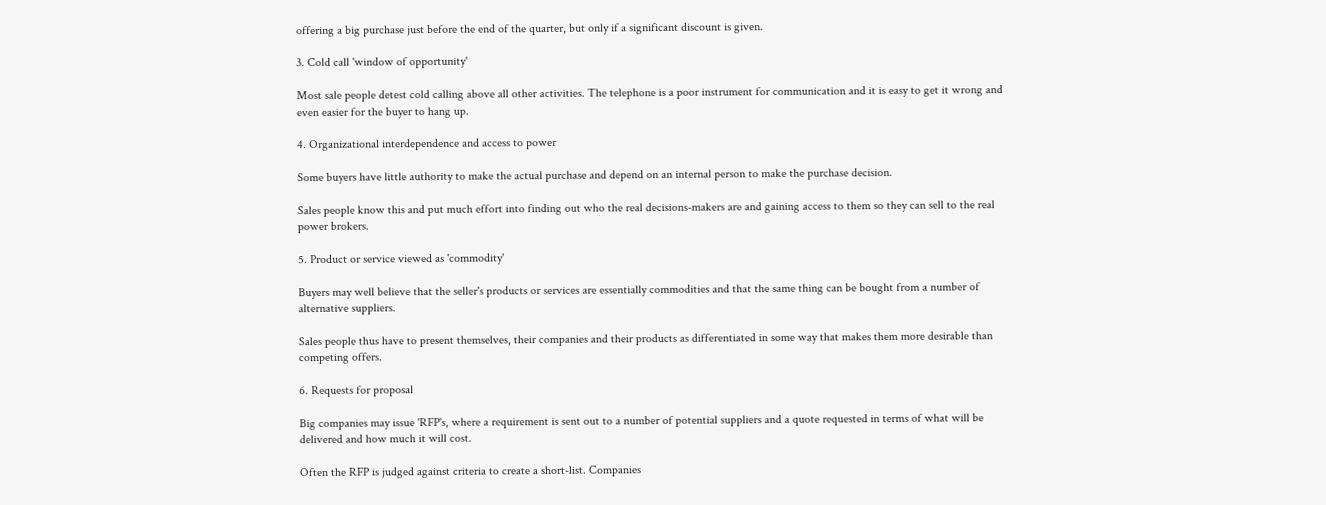offering a big purchase just before the end of the quarter, but only if a significant discount is given.

3. Cold call 'window of opportunity'

Most sale people detest cold calling above all other activities. The telephone is a poor instrument for communication and it is easy to get it wrong and even easier for the buyer to hang up.

4. Organizational interdependence and access to power

Some buyers have little authority to make the actual purchase and depend on an internal person to make the purchase decision.

Sales people know this and put much effort into finding out who the real decisions-makers are and gaining access to them so they can sell to the real power brokers.

5. Product or service viewed as 'commodity'

Buyers may well believe that the seller's products or services are essentially commodities and that the same thing can be bought from a number of alternative suppliers.

Sales people thus have to present themselves, their companies and their products as differentiated in some way that makes them more desirable than competing offers.

6. Requests for proposal

Big companies may issue 'RFP's, where a requirement is sent out to a number of potential suppliers and a quote requested in terms of what will be delivered and how much it will cost.

Often the RFP is judged against criteria to create a short-list. Companies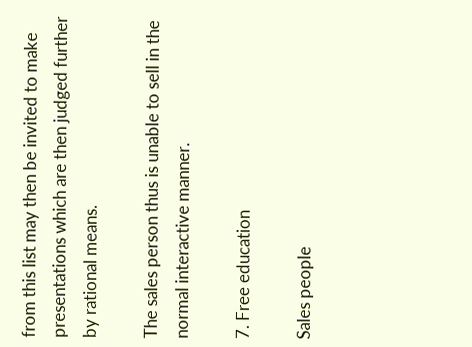from this list may then be invited to make presentations which are then judged further by rational means.

The sales person thus is unable to sell in the normal interactive manner.

7. Free education

Sales people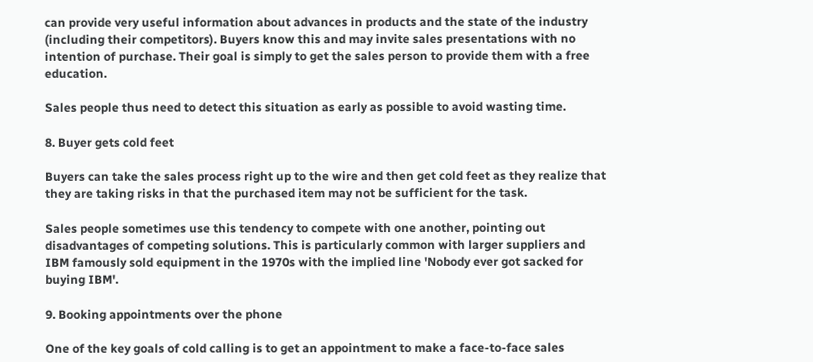can provide very useful information about advances in products and the state of the industry (including their competitors). Buyers know this and may invite sales presentations with no intention of purchase. Their goal is simply to get the sales person to provide them with a free education.

Sales people thus need to detect this situation as early as possible to avoid wasting time.

8. Buyer gets cold feet

Buyers can take the sales process right up to the wire and then get cold feet as they realize that they are taking risks in that the purchased item may not be sufficient for the task.

Sales people sometimes use this tendency to compete with one another, pointing out disadvantages of competing solutions. This is particularly common with larger suppliers and IBM famously sold equipment in the 1970s with the implied line 'Nobody ever got sacked for buying IBM'.

9. Booking appointments over the phone

One of the key goals of cold calling is to get an appointment to make a face-to-face sales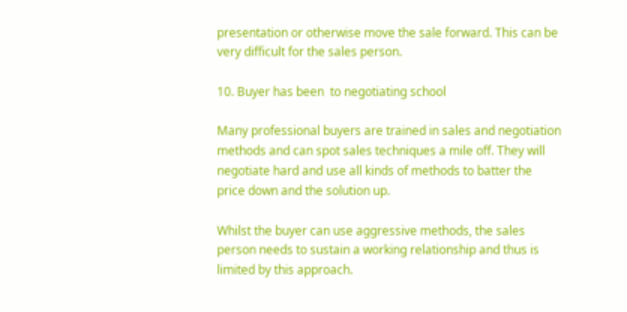presentation or otherwise move the sale forward. This can be very difficult for the sales person.

10. Buyer has been  to negotiating school

Many professional buyers are trained in sales and negotiation methods and can spot sales techniques a mile off. They will negotiate hard and use all kinds of methods to batter the price down and the solution up.

Whilst the buyer can use aggressive methods, the sales person needs to sustain a working relationship and thus is limited by this approach.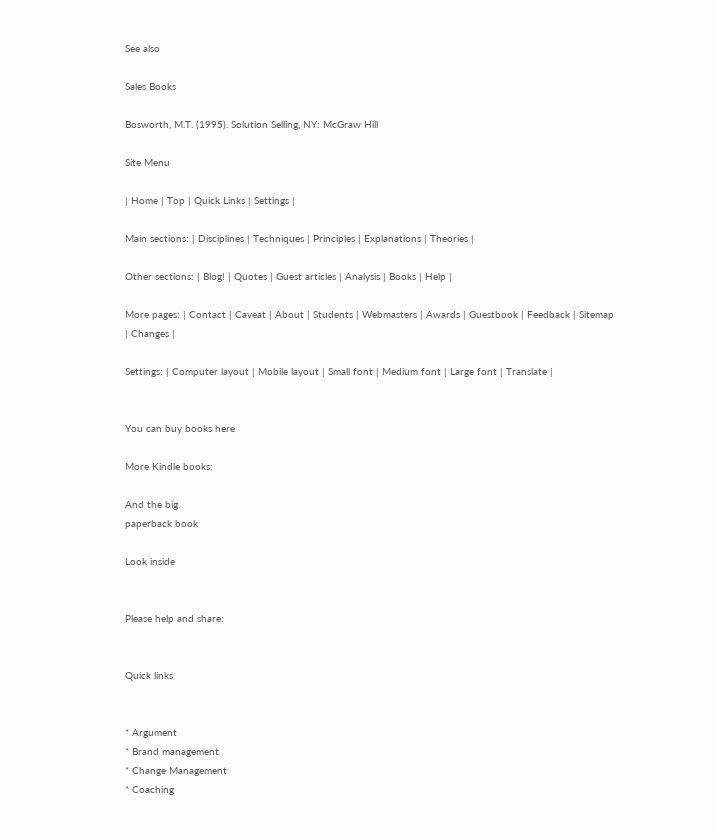See also

Sales Books

Bosworth, M.T. (1995). Solution Selling, NY: McGraw Hill

Site Menu

| Home | Top | Quick Links | Settings |

Main sections: | Disciplines | Techniques | Principles | Explanations | Theories |

Other sections: | Blog! | Quotes | Guest articles | Analysis | Books | Help |

More pages: | Contact | Caveat | About | Students | Webmasters | Awards | Guestbook | Feedback | Sitemap | Changes |

Settings: | Computer layout | Mobile layout | Small font | Medium font | Large font | Translate |


You can buy books here

More Kindle books:

And the big
paperback book

Look inside


Please help and share:


Quick links


* Argument
* Brand management
* Change Management
* Coaching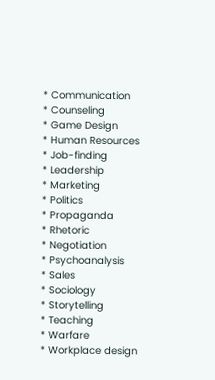* Communication
* Counseling
* Game Design
* Human Resources
* Job-finding
* Leadership
* Marketing
* Politics
* Propaganda
* Rhetoric
* Negotiation
* Psychoanalysis
* Sales
* Sociology
* Storytelling
* Teaching
* Warfare
* Workplace design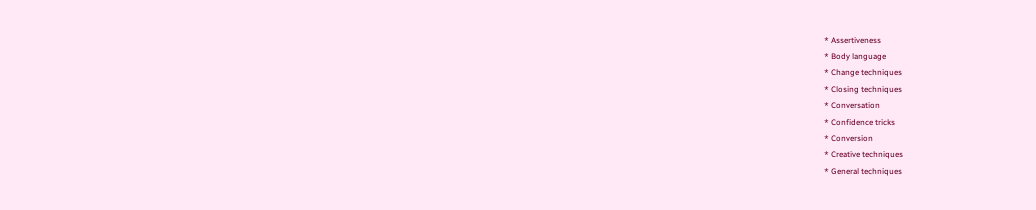* Assertiveness
* Body language
* Change techniques
* Closing techniques
* Conversation
* Confidence tricks
* Conversion
* Creative techniques
* General techniques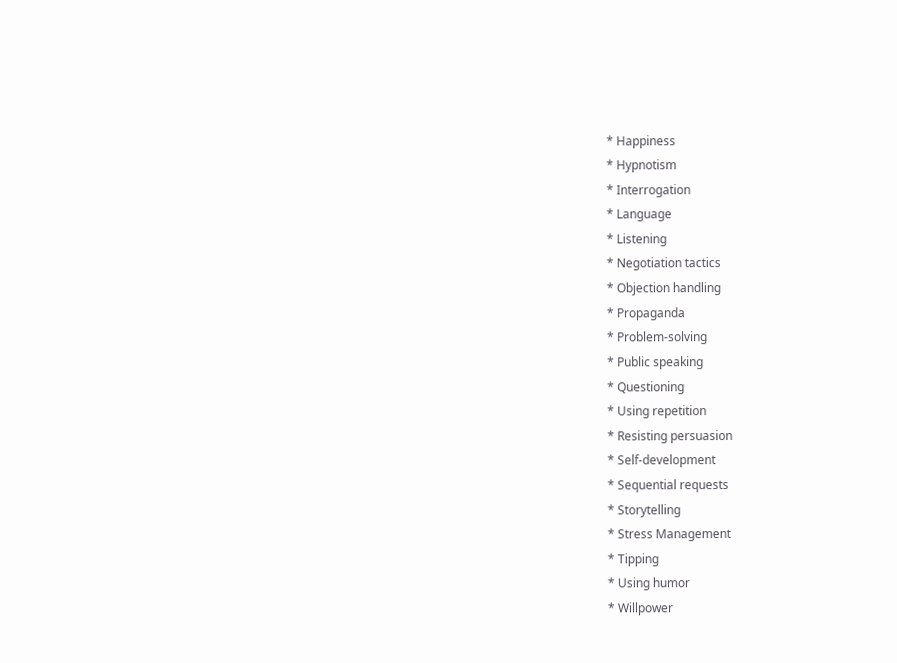* Happiness
* Hypnotism
* Interrogation
* Language
* Listening
* Negotiation tactics
* Objection handling
* Propaganda
* Problem-solving
* Public speaking
* Questioning
* Using repetition
* Resisting persuasion
* Self-development
* Sequential requests
* Storytelling
* Stress Management
* Tipping
* Using humor
* Willpower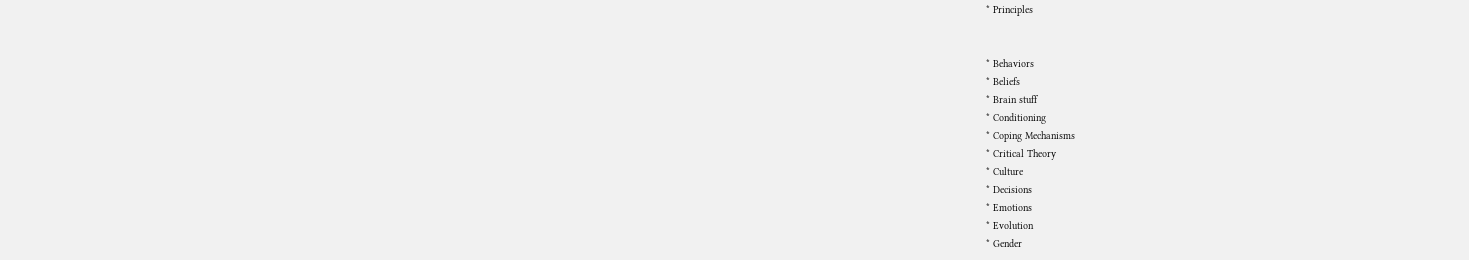* Principles


* Behaviors
* Beliefs
* Brain stuff
* Conditioning
* Coping Mechanisms
* Critical Theory
* Culture
* Decisions
* Emotions
* Evolution
* Gender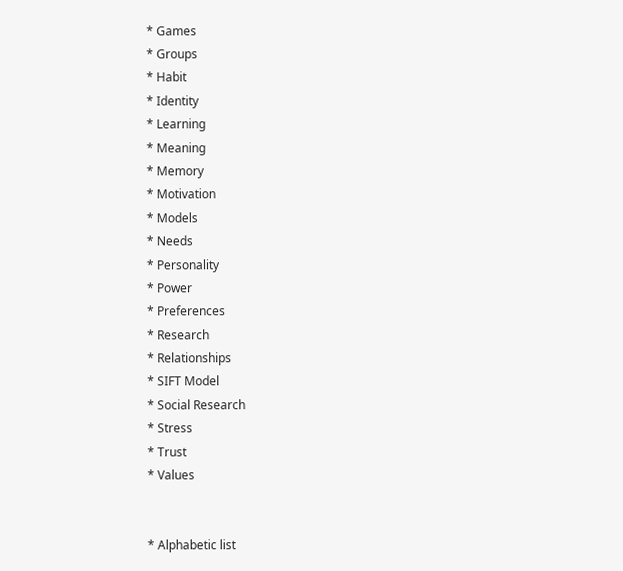* Games
* Groups
* Habit
* Identity
* Learning
* Meaning
* Memory
* Motivation
* Models
* Needs
* Personality
* Power
* Preferences
* Research
* Relationships
* SIFT Model
* Social Research
* Stress
* Trust
* Values


* Alphabetic list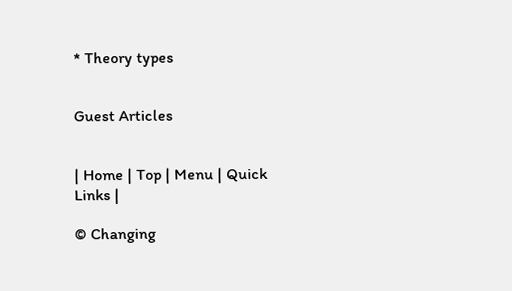* Theory types


Guest Articles


| Home | Top | Menu | Quick Links |

© Changing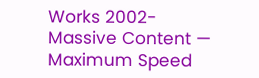Works 2002-
Massive Content — Maximum Speed